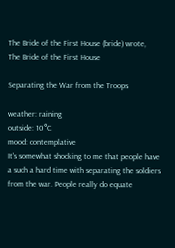The Bride of the First House (bride) wrote,
The Bride of the First House

Separating the War from the Troops

weather: raining
outside: 10°C
mood: contemplative
It's somewhat shocking to me that people have a such a hard time with separating the soldiers from the war. People really do equate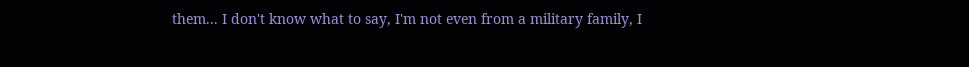them... I don't know what to say, I'm not even from a military family, I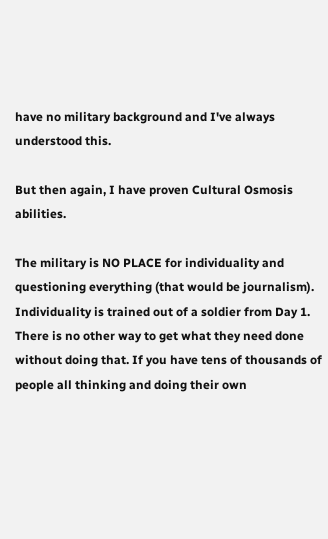have no military background and I've always understood this.

But then again, I have proven Cultural Osmosis abilities.

The military is NO PLACE for individuality and questioning everything (that would be journalism). Individuality is trained out of a soldier from Day 1. There is no other way to get what they need done without doing that. If you have tens of thousands of people all thinking and doing their own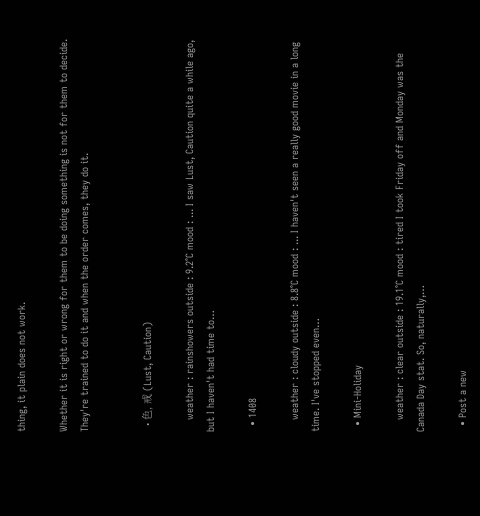thing, it plain does not work.

Whether it is right or wrong for them to be doing something is not for them to decide. They're trained to do it and when the order comes, they do it.


  • 色, 戒 (Lust, Caution)

    weather : rainshowers outside : 9.2°C mood : ... I saw Lust, Caution quite a while ago, but I haven't had time to…

  • 1408

    weather : cloudy outside : 8.8°C mood : ... I haven't seen a really good movie in a long time. I've stopped even…

  • Mini-Holiday

    weather : clear outside : 19.1°C mood : tired I took Friday off and Monday was the Canada Day stat. So, naturally,…

  • Post a new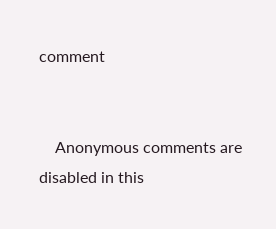comment


    Anonymous comments are disabled in this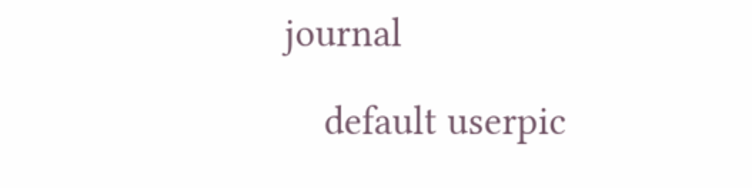journal

    default userpic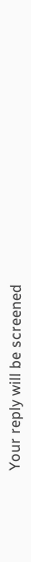Your reply will be screened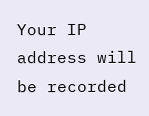Your IP address will be recorded